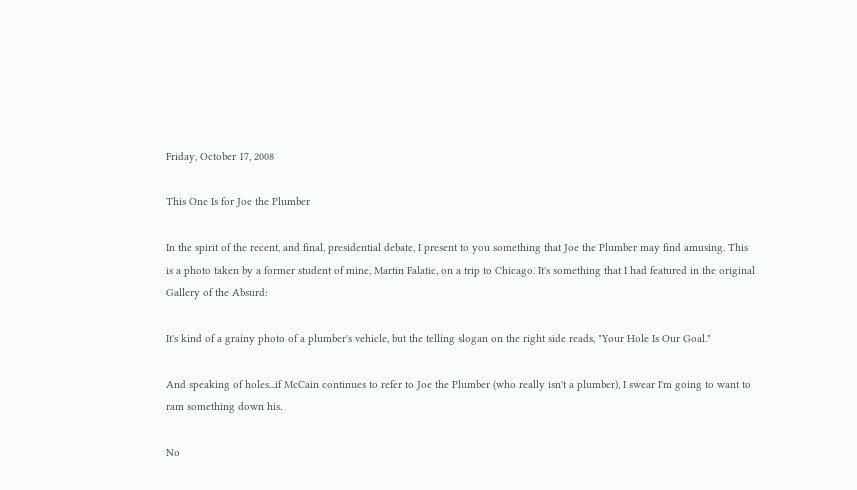Friday, October 17, 2008

This One Is for Joe the Plumber

In the spirit of the recent, and final, presidential debate, I present to you something that Joe the Plumber may find amusing. This is a photo taken by a former student of mine, Martin Falatic, on a trip to Chicago. It's something that I had featured in the original Gallery of the Absurd:

It's kind of a grainy photo of a plumber's vehicle, but the telling slogan on the right side reads, "Your Hole Is Our Goal."

And speaking of holes...if McCain continues to refer to Joe the Plumber (who really isn't a plumber), I swear I'm going to want to ram something down his.

No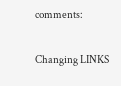comments:

Changing LINKS